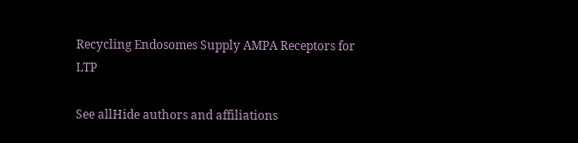Recycling Endosomes Supply AMPA Receptors for LTP

See allHide authors and affiliations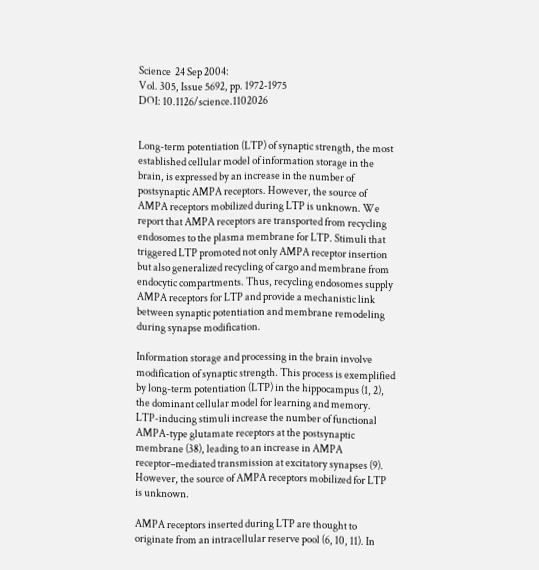Science  24 Sep 2004:
Vol. 305, Issue 5692, pp. 1972-1975
DOI: 10.1126/science.1102026


Long-term potentiation (LTP) of synaptic strength, the most established cellular model of information storage in the brain, is expressed by an increase in the number of postsynaptic AMPA receptors. However, the source of AMPA receptors mobilized during LTP is unknown. We report that AMPA receptors are transported from recycling endosomes to the plasma membrane for LTP. Stimuli that triggered LTP promoted not only AMPA receptor insertion but also generalized recycling of cargo and membrane from endocytic compartments. Thus, recycling endosomes supply AMPA receptors for LTP and provide a mechanistic link between synaptic potentiation and membrane remodeling during synapse modification.

Information storage and processing in the brain involve modification of synaptic strength. This process is exemplified by long-term potentiation (LTP) in the hippocampus (1, 2), the dominant cellular model for learning and memory. LTP-inducing stimuli increase the number of functional AMPA-type glutamate receptors at the postsynaptic membrane (38), leading to an increase in AMPA receptor–mediated transmission at excitatory synapses (9). However, the source of AMPA receptors mobilized for LTP is unknown.

AMPA receptors inserted during LTP are thought to originate from an intracellular reserve pool (6, 10, 11). In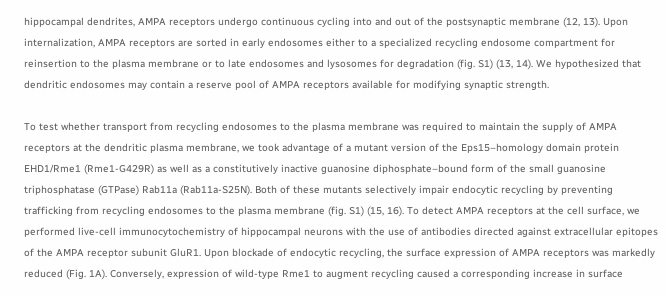hippocampal dendrites, AMPA receptors undergo continuous cycling into and out of the postsynaptic membrane (12, 13). Upon internalization, AMPA receptors are sorted in early endosomes either to a specialized recycling endosome compartment for reinsertion to the plasma membrane or to late endosomes and lysosomes for degradation (fig. S1) (13, 14). We hypothesized that dendritic endosomes may contain a reserve pool of AMPA receptors available for modifying synaptic strength.

To test whether transport from recycling endosomes to the plasma membrane was required to maintain the supply of AMPA receptors at the dendritic plasma membrane, we took advantage of a mutant version of the Eps15–homology domain protein EHD1/Rme1 (Rme1-G429R) as well as a constitutively inactive guanosine diphosphate–bound form of the small guanosine triphosphatase (GTPase) Rab11a (Rab11a-S25N). Both of these mutants selectively impair endocytic recycling by preventing trafficking from recycling endosomes to the plasma membrane (fig. S1) (15, 16). To detect AMPA receptors at the cell surface, we performed live-cell immunocytochemistry of hippocampal neurons with the use of antibodies directed against extracellular epitopes of the AMPA receptor subunit GluR1. Upon blockade of endocytic recycling, the surface expression of AMPA receptors was markedly reduced (Fig. 1A). Conversely, expression of wild-type Rme1 to augment recycling caused a corresponding increase in surface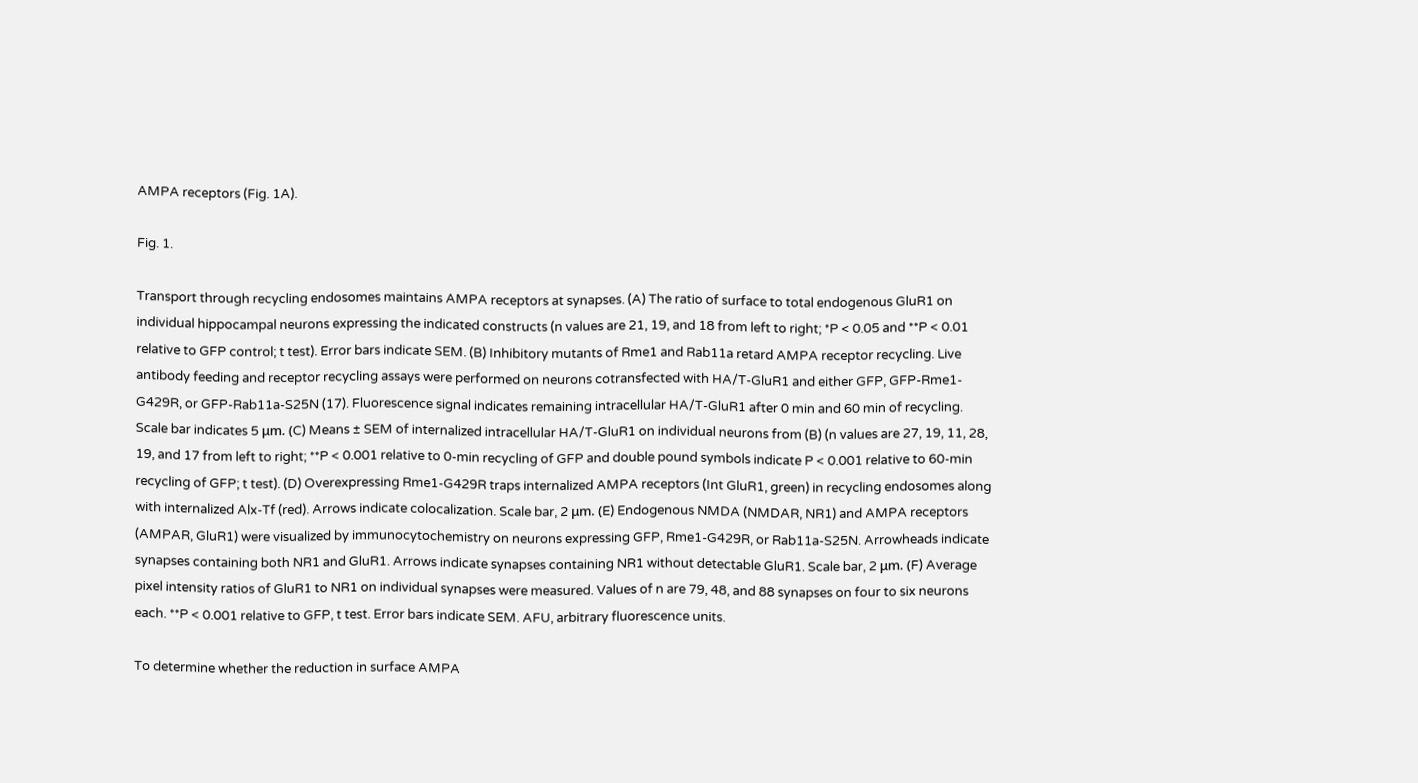AMPA receptors (Fig. 1A).

Fig. 1.

Transport through recycling endosomes maintains AMPA receptors at synapses. (A) The ratio of surface to total endogenous GluR1 on individual hippocampal neurons expressing the indicated constructs (n values are 21, 19, and 18 from left to right; *P < 0.05 and **P < 0.01 relative to GFP control; t test). Error bars indicate SEM. (B) Inhibitory mutants of Rme1 and Rab11a retard AMPA receptor recycling. Live antibody feeding and receptor recycling assays were performed on neurons cotransfected with HA/T-GluR1 and either GFP, GFP-Rme1-G429R, or GFP-Rab11a-S25N (17). Fluorescence signal indicates remaining intracellular HA/T-GluR1 after 0 min and 60 min of recycling. Scale bar indicates 5 μm. (C) Means ± SEM of internalized intracellular HA/T-GluR1 on individual neurons from (B) (n values are 27, 19, 11, 28, 19, and 17 from left to right; **P < 0.001 relative to 0-min recycling of GFP and double pound symbols indicate P < 0.001 relative to 60-min recycling of GFP; t test). (D) Overexpressing Rme1-G429R traps internalized AMPA receptors (Int GluR1, green) in recycling endosomes along with internalized Alx-Tf (red). Arrows indicate colocalization. Scale bar, 2 μm. (E) Endogenous NMDA (NMDAR, NR1) and AMPA receptors (AMPAR, GluR1) were visualized by immunocytochemistry on neurons expressing GFP, Rme1-G429R, or Rab11a-S25N. Arrowheads indicate synapses containing both NR1 and GluR1. Arrows indicate synapses containing NR1 without detectable GluR1. Scale bar, 2 μm. (F) Average pixel intensity ratios of GluR1 to NR1 on individual synapses were measured. Values of n are 79, 48, and 88 synapses on four to six neurons each. **P < 0.001 relative to GFP, t test. Error bars indicate SEM. AFU, arbitrary fluorescence units.

To determine whether the reduction in surface AMPA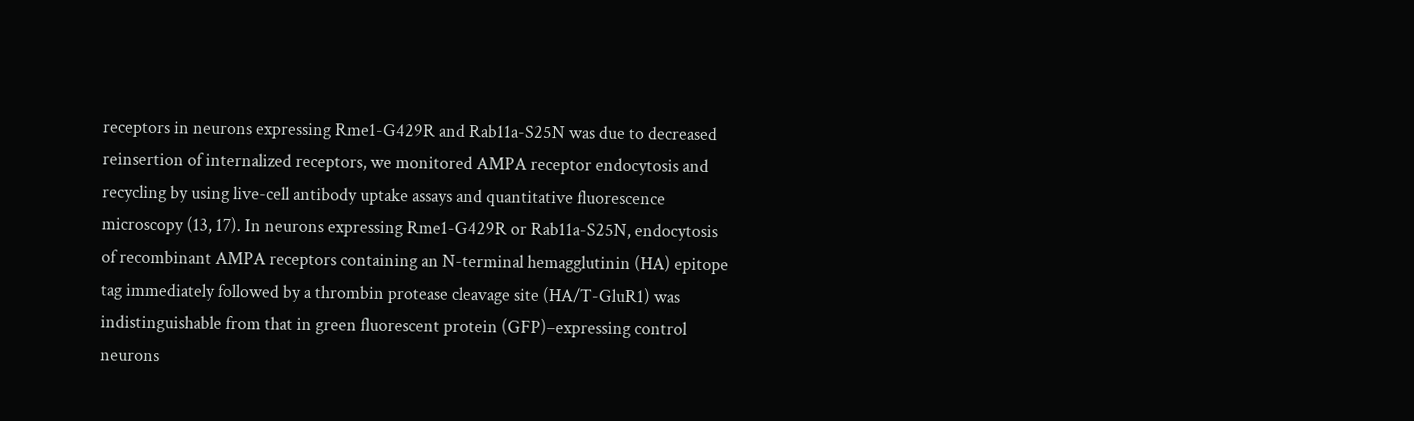receptors in neurons expressing Rme1-G429R and Rab11a-S25N was due to decreased reinsertion of internalized receptors, we monitored AMPA receptor endocytosis and recycling by using live-cell antibody uptake assays and quantitative fluorescence microscopy (13, 17). In neurons expressing Rme1-G429R or Rab11a-S25N, endocytosis of recombinant AMPA receptors containing an N-terminal hemagglutinin (HA) epitope tag immediately followed by a thrombin protease cleavage site (HA/T-GluR1) was indistinguishable from that in green fluorescent protein (GFP)–expressing control neurons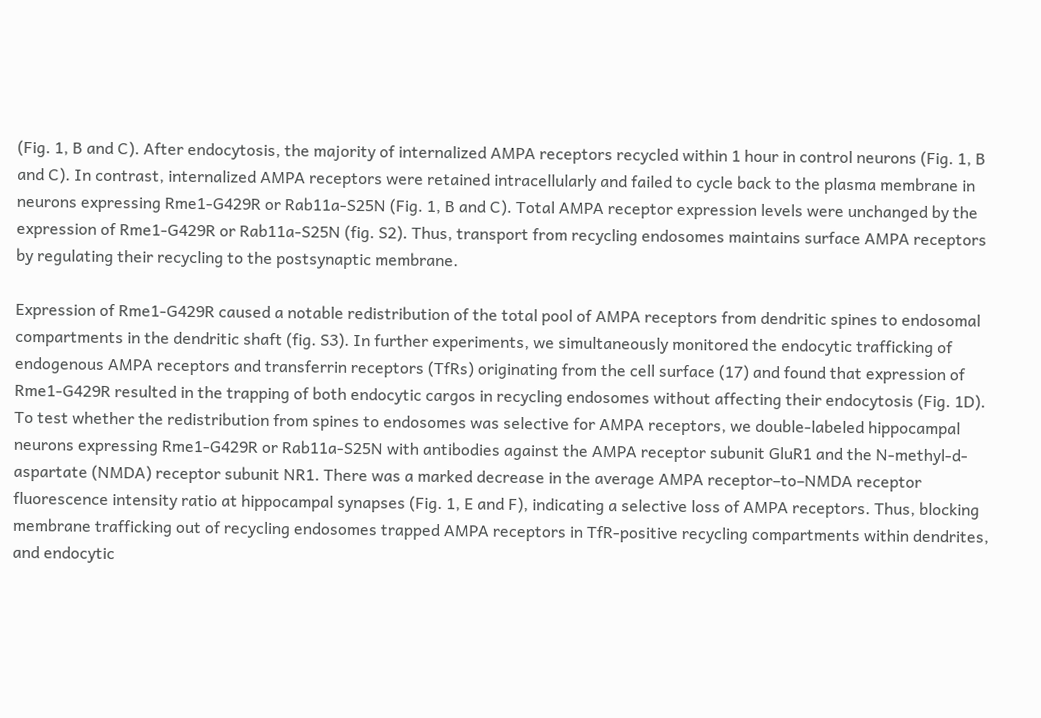(Fig. 1, B and C). After endocytosis, the majority of internalized AMPA receptors recycled within 1 hour in control neurons (Fig. 1, B and C). In contrast, internalized AMPA receptors were retained intracellularly and failed to cycle back to the plasma membrane in neurons expressing Rme1-G429R or Rab11a-S25N (Fig. 1, B and C). Total AMPA receptor expression levels were unchanged by the expression of Rme1-G429R or Rab11a-S25N (fig. S2). Thus, transport from recycling endosomes maintains surface AMPA receptors by regulating their recycling to the postsynaptic membrane.

Expression of Rme1-G429R caused a notable redistribution of the total pool of AMPA receptors from dendritic spines to endosomal compartments in the dendritic shaft (fig. S3). In further experiments, we simultaneously monitored the endocytic trafficking of endogenous AMPA receptors and transferrin receptors (TfRs) originating from the cell surface (17) and found that expression of Rme1-G429R resulted in the trapping of both endocytic cargos in recycling endosomes without affecting their endocytosis (Fig. 1D). To test whether the redistribution from spines to endosomes was selective for AMPA receptors, we double-labeled hippocampal neurons expressing Rme1-G429R or Rab11a-S25N with antibodies against the AMPA receptor subunit GluR1 and the N-methyl-d-aspartate (NMDA) receptor subunit NR1. There was a marked decrease in the average AMPA receptor–to–NMDA receptor fluorescence intensity ratio at hippocampal synapses (Fig. 1, E and F), indicating a selective loss of AMPA receptors. Thus, blocking membrane trafficking out of recycling endosomes trapped AMPA receptors in TfR-positive recycling compartments within dendrites, and endocytic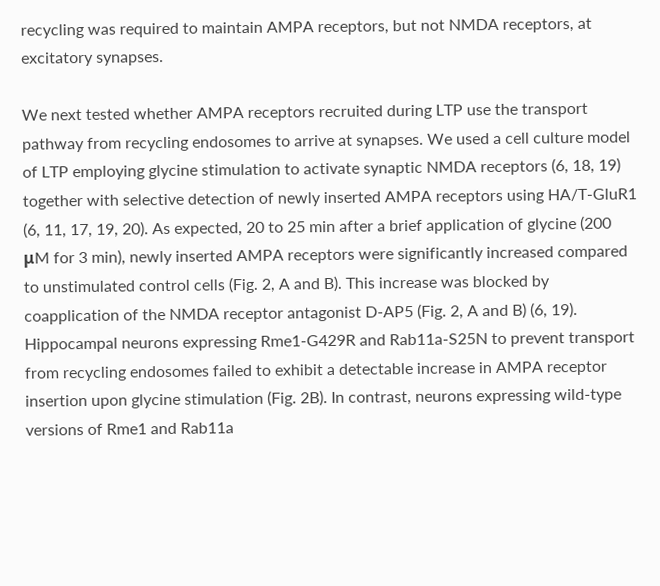recycling was required to maintain AMPA receptors, but not NMDA receptors, at excitatory synapses.

We next tested whether AMPA receptors recruited during LTP use the transport pathway from recycling endosomes to arrive at synapses. We used a cell culture model of LTP employing glycine stimulation to activate synaptic NMDA receptors (6, 18, 19) together with selective detection of newly inserted AMPA receptors using HA/T-GluR1 (6, 11, 17, 19, 20). As expected, 20 to 25 min after a brief application of glycine (200 μM for 3 min), newly inserted AMPA receptors were significantly increased compared to unstimulated control cells (Fig. 2, A and B). This increase was blocked by coapplication of the NMDA receptor antagonist D-AP5 (Fig. 2, A and B) (6, 19). Hippocampal neurons expressing Rme1-G429R and Rab11a-S25N to prevent transport from recycling endosomes failed to exhibit a detectable increase in AMPA receptor insertion upon glycine stimulation (Fig. 2B). In contrast, neurons expressing wild-type versions of Rme1 and Rab11a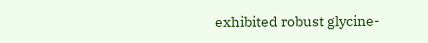exhibited robust glycine-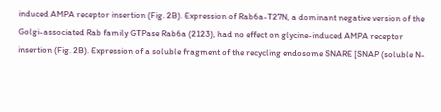induced AMPA receptor insertion (Fig. 2B). Expression of Rab6a-T27N, a dominant negative version of the Golgi-associated Rab family GTPase Rab6a (2123), had no effect on glycine-induced AMPA receptor insertion (Fig. 2B). Expression of a soluble fragment of the recycling endosome SNARE [SNAP (soluble N-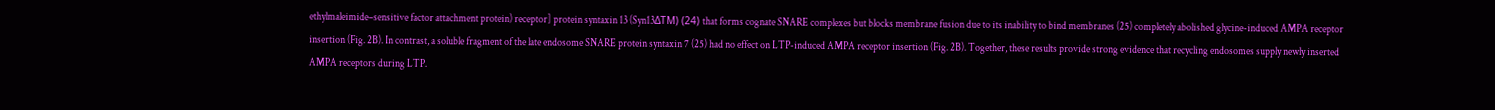ethylmaleimide–sensitive factor attachment protein) receptor] protein syntaxin 13 (Syn13ΔTM) (24) that forms cognate SNARE complexes but blocks membrane fusion due to its inability to bind membranes (25) completely abolished glycine-induced AMPA receptor insertion (Fig. 2B). In contrast, a soluble fragment of the late endosome SNARE protein syntaxin 7 (25) had no effect on LTP-induced AMPA receptor insertion (Fig. 2B). Together, these results provide strong evidence that recycling endosomes supply newly inserted AMPA receptors during LTP.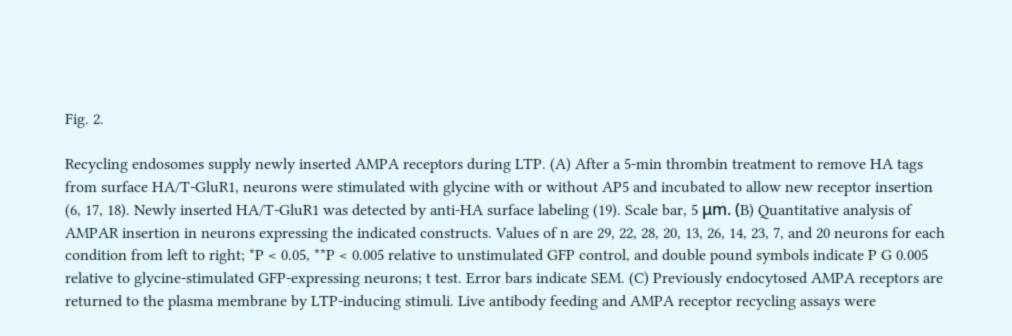Fig. 2.

Recycling endosomes supply newly inserted AMPA receptors during LTP. (A) After a 5-min thrombin treatment to remove HA tags from surface HA/T-GluR1, neurons were stimulated with glycine with or without AP5 and incubated to allow new receptor insertion (6, 17, 18). Newly inserted HA/T-GluR1 was detected by anti-HA surface labeling (19). Scale bar, 5 μm. (B) Quantitative analysis of AMPAR insertion in neurons expressing the indicated constructs. Values of n are 29, 22, 28, 20, 13, 26, 14, 23, 7, and 20 neurons for each condition from left to right; *P < 0.05, **P < 0.005 relative to unstimulated GFP control, and double pound symbols indicate P G 0.005 relative to glycine-stimulated GFP-expressing neurons; t test. Error bars indicate SEM. (C) Previously endocytosed AMPA receptors are returned to the plasma membrane by LTP-inducing stimuli. Live antibody feeding and AMPA receptor recycling assays were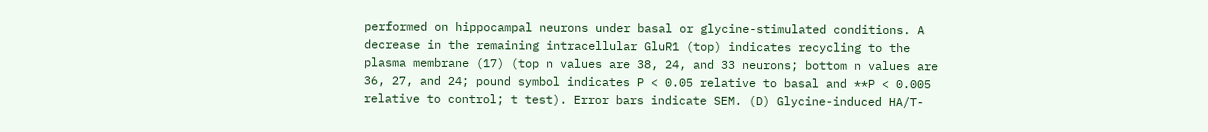performed on hippocampal neurons under basal or glycine-stimulated conditions. A decrease in the remaining intracellular GluR1 (top) indicates recycling to the plasma membrane (17) (top n values are 38, 24, and 33 neurons; bottom n values are 36, 27, and 24; pound symbol indicates P < 0.05 relative to basal and **P < 0.005 relative to control; t test). Error bars indicate SEM. (D) Glycine-induced HA/T-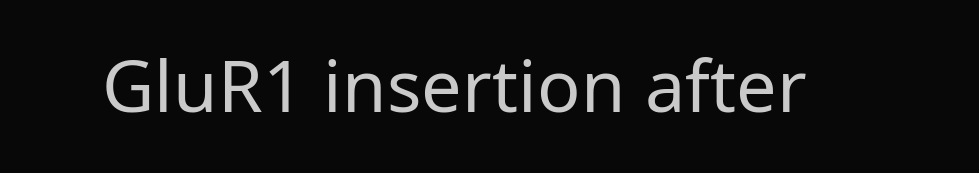GluR1 insertion after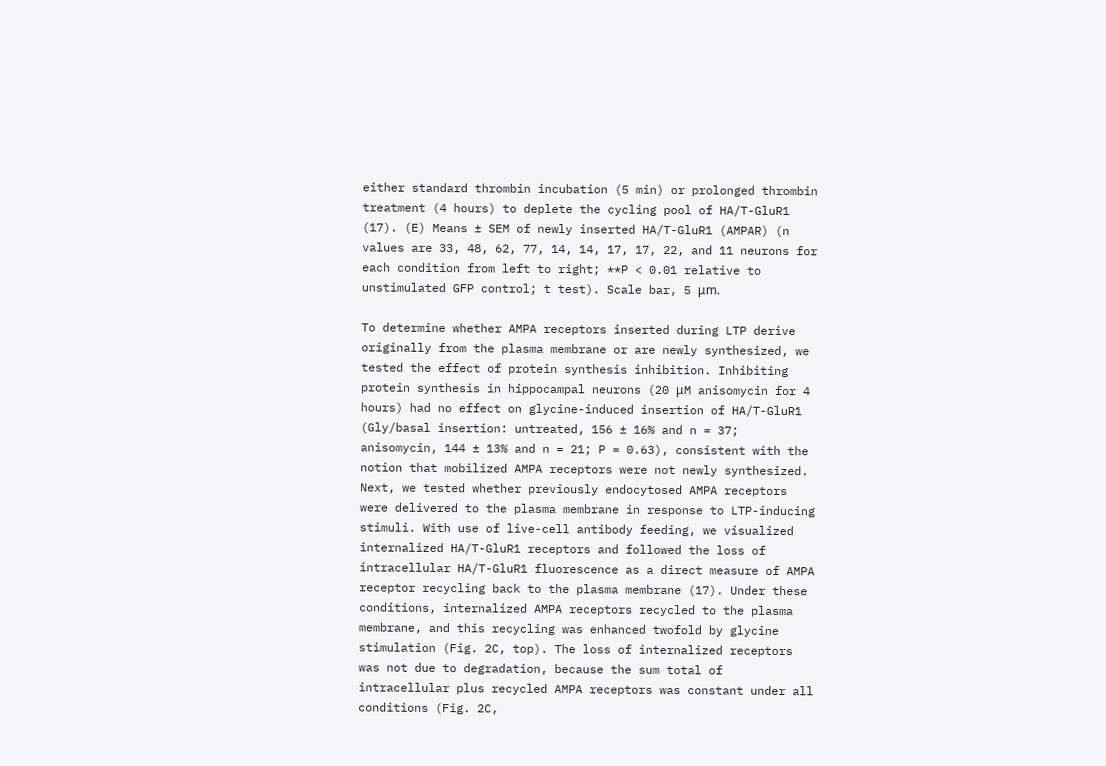either standard thrombin incubation (5 min) or prolonged thrombin treatment (4 hours) to deplete the cycling pool of HA/T-GluR1 (17). (E) Means ± SEM of newly inserted HA/T-GluR1 (AMPAR) (n values are 33, 48, 62, 77, 14, 14, 17, 17, 22, and 11 neurons for each condition from left to right; **P < 0.01 relative to unstimulated GFP control; t test). Scale bar, 5 μm.

To determine whether AMPA receptors inserted during LTP derive originally from the plasma membrane or are newly synthesized, we tested the effect of protein synthesis inhibition. Inhibiting protein synthesis in hippocampal neurons (20 μM anisomycin for 4 hours) had no effect on glycine-induced insertion of HA/T-GluR1 (Gly/basal insertion: untreated, 156 ± 16% and n = 37; anisomycin, 144 ± 13% and n = 21; P = 0.63), consistent with the notion that mobilized AMPA receptors were not newly synthesized. Next, we tested whether previously endocytosed AMPA receptors were delivered to the plasma membrane in response to LTP-inducing stimuli. With use of live-cell antibody feeding, we visualized internalized HA/T-GluR1 receptors and followed the loss of intracellular HA/T-GluR1 fluorescence as a direct measure of AMPA receptor recycling back to the plasma membrane (17). Under these conditions, internalized AMPA receptors recycled to the plasma membrane, and this recycling was enhanced twofold by glycine stimulation (Fig. 2C, top). The loss of internalized receptors was not due to degradation, because the sum total of intracellular plus recycled AMPA receptors was constant under all conditions (Fig. 2C,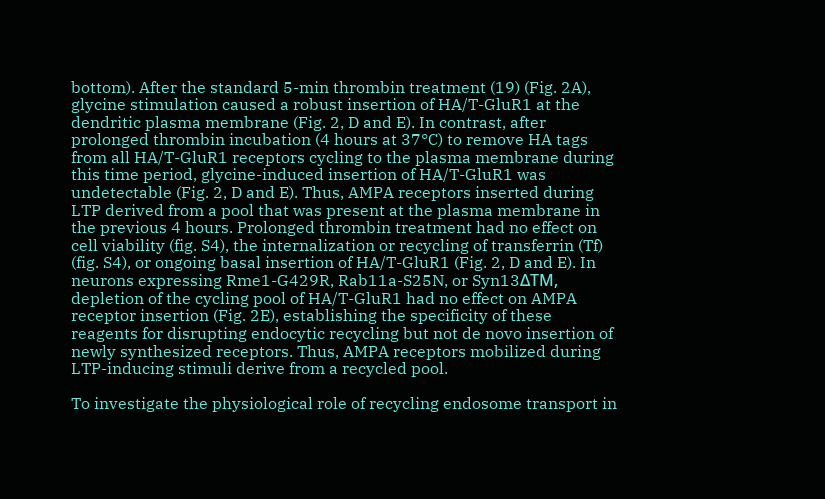bottom). After the standard 5-min thrombin treatment (19) (Fig. 2A), glycine stimulation caused a robust insertion of HA/T-GluR1 at the dendritic plasma membrane (Fig. 2, D and E). In contrast, after prolonged thrombin incubation (4 hours at 37°C) to remove HA tags from all HA/T-GluR1 receptors cycling to the plasma membrane during this time period, glycine-induced insertion of HA/T-GluR1 was undetectable (Fig. 2, D and E). Thus, AMPA receptors inserted during LTP derived from a pool that was present at the plasma membrane in the previous 4 hours. Prolonged thrombin treatment had no effect on cell viability (fig. S4), the internalization or recycling of transferrin (Tf) (fig. S4), or ongoing basal insertion of HA/T-GluR1 (Fig. 2, D and E). In neurons expressing Rme1-G429R, Rab11a-S25N, or Syn13ΔTM, depletion of the cycling pool of HA/T-GluR1 had no effect on AMPA receptor insertion (Fig. 2E), establishing the specificity of these reagents for disrupting endocytic recycling but not de novo insertion of newly synthesized receptors. Thus, AMPA receptors mobilized during LTP-inducing stimuli derive from a recycled pool.

To investigate the physiological role of recycling endosome transport in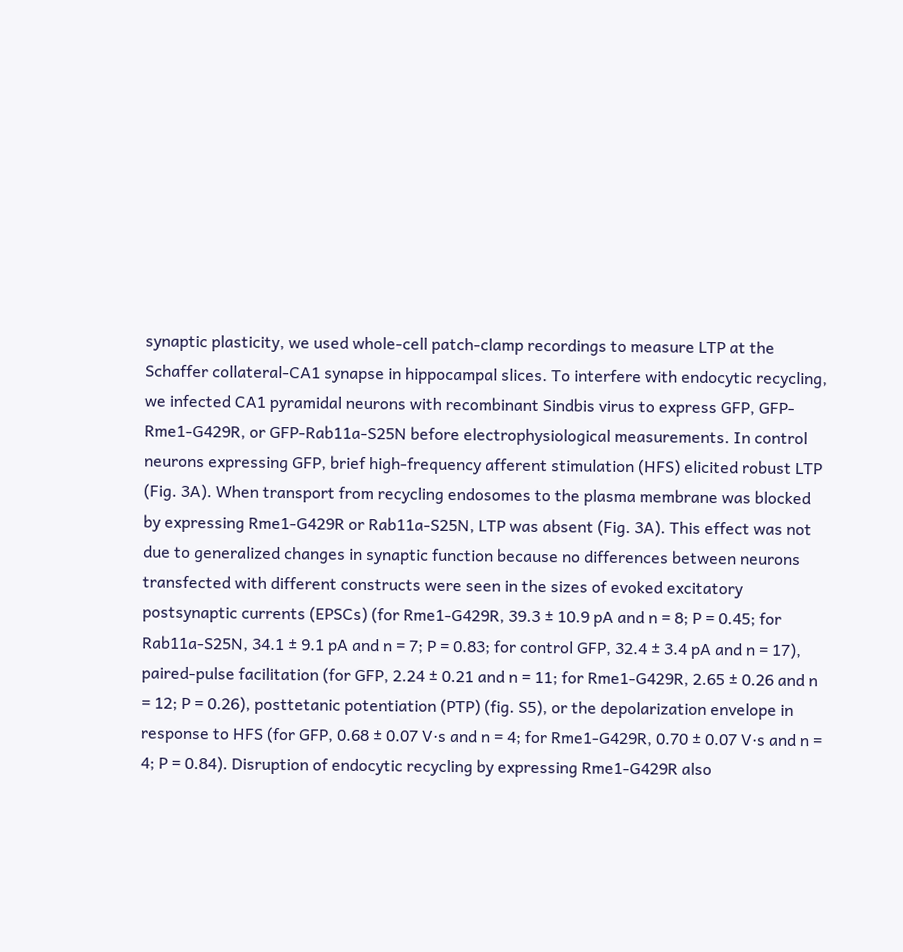synaptic plasticity, we used whole-cell patch-clamp recordings to measure LTP at the Schaffer collateral-CA1 synapse in hippocampal slices. To interfere with endocytic recycling, we infected CA1 pyramidal neurons with recombinant Sindbis virus to express GFP, GFP-Rme1-G429R, or GFP-Rab11a-S25N before electrophysiological measurements. In control neurons expressing GFP, brief high-frequency afferent stimulation (HFS) elicited robust LTP (Fig. 3A). When transport from recycling endosomes to the plasma membrane was blocked by expressing Rme1-G429R or Rab11a-S25N, LTP was absent (Fig. 3A). This effect was not due to generalized changes in synaptic function because no differences between neurons transfected with different constructs were seen in the sizes of evoked excitatory postsynaptic currents (EPSCs) (for Rme1-G429R, 39.3 ± 10.9 pA and n = 8; P = 0.45; for Rab11a-S25N, 34.1 ± 9.1 pA and n = 7; P = 0.83; for control GFP, 32.4 ± 3.4 pA and n = 17), paired-pulse facilitation (for GFP, 2.24 ± 0.21 and n = 11; for Rme1-G429R, 2.65 ± 0.26 and n = 12; P = 0.26), posttetanic potentiation (PTP) (fig. S5), or the depolarization envelope in response to HFS (for GFP, 0.68 ± 0.07 V·s and n = 4; for Rme1-G429R, 0.70 ± 0.07 V·s and n = 4; P = 0.84). Disruption of endocytic recycling by expressing Rme1-G429R also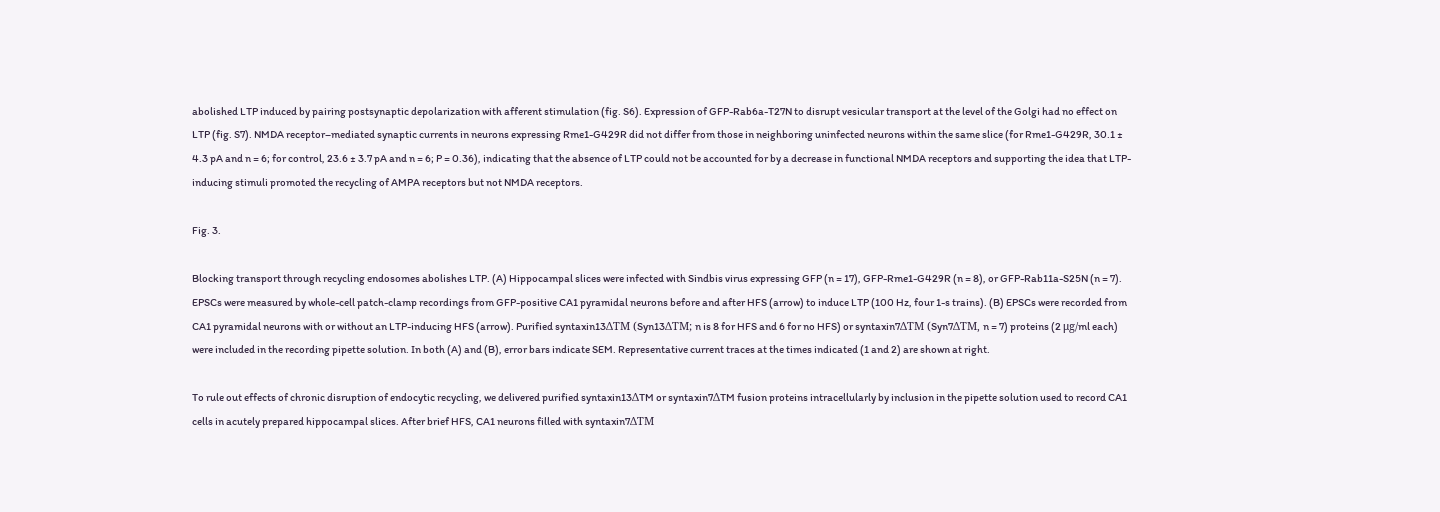abolished LTP induced by pairing postsynaptic depolarization with afferent stimulation (fig. S6). Expression of GFP-Rab6a-T27N to disrupt vesicular transport at the level of the Golgi had no effect on LTP (fig. S7). NMDA receptor–mediated synaptic currents in neurons expressing Rme1-G429R did not differ from those in neighboring uninfected neurons within the same slice (for Rme1-G429R, 30.1 ± 4.3 pA and n = 6; for control, 23.6 ± 3.7 pA and n = 6; P = 0.36), indicating that the absence of LTP could not be accounted for by a decrease in functional NMDA receptors and supporting the idea that LTP-inducing stimuli promoted the recycling of AMPA receptors but not NMDA receptors.

Fig. 3.

Blocking transport through recycling endosomes abolishes LTP. (A) Hippocampal slices were infected with Sindbis virus expressing GFP (n = 17), GFP-Rme1-G429R (n = 8), or GFP-Rab11a-S25N (n = 7). EPSCs were measured by whole-cell patch-clamp recordings from GFP-positive CA1 pyramidal neurons before and after HFS (arrow) to induce LTP (100 Hz, four 1-s trains). (B) EPSCs were recorded from CA1 pyramidal neurons with or without an LTP-inducing HFS (arrow). Purified syntaxin13ΔTM (Syn13ΔTM; n is 8 for HFS and 6 for no HFS) or syntaxin7ΔTM (Syn7ΔTM, n = 7) proteins (2 μg/ml each) were included in the recording pipette solution. In both (A) and (B), error bars indicate SEM. Representative current traces at the times indicated (1 and 2) are shown at right.

To rule out effects of chronic disruption of endocytic recycling, we delivered purified syntaxin13ΔTM or syntaxin7ΔTM fusion proteins intracellularly by inclusion in the pipette solution used to record CA1 cells in acutely prepared hippocampal slices. After brief HFS, CA1 neurons filled with syntaxin7ΔTM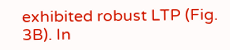exhibited robust LTP (Fig. 3B). In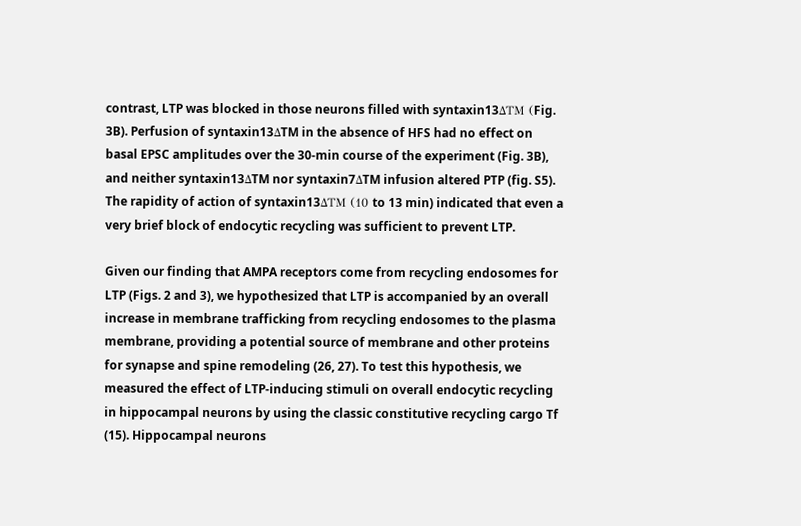contrast, LTP was blocked in those neurons filled with syntaxin13ΔTM (Fig. 3B). Perfusion of syntaxin13ΔTM in the absence of HFS had no effect on basal EPSC amplitudes over the 30-min course of the experiment (Fig. 3B), and neither syntaxin13ΔTM nor syntaxin7ΔTM infusion altered PTP (fig. S5). The rapidity of action of syntaxin13ΔTM (10 to 13 min) indicated that even a very brief block of endocytic recycling was sufficient to prevent LTP.

Given our finding that AMPA receptors come from recycling endosomes for LTP (Figs. 2 and 3), we hypothesized that LTP is accompanied by an overall increase in membrane trafficking from recycling endosomes to the plasma membrane, providing a potential source of membrane and other proteins for synapse and spine remodeling (26, 27). To test this hypothesis, we measured the effect of LTP-inducing stimuli on overall endocytic recycling in hippocampal neurons by using the classic constitutive recycling cargo Tf (15). Hippocampal neurons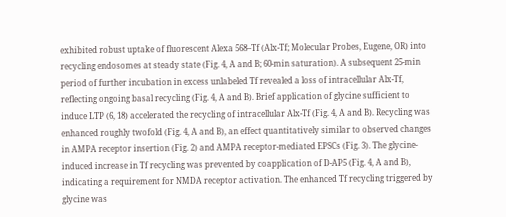exhibited robust uptake of fluorescent Alexa 568–Tf (Alx-Tf; Molecular Probes, Eugene, OR) into recycling endosomes at steady state (Fig. 4, A and B; 60-min saturation). A subsequent 25-min period of further incubation in excess unlabeled Tf revealed a loss of intracellular Alx-Tf, reflecting ongoing basal recycling (Fig. 4, A and B). Brief application of glycine sufficient to induce LTP (6, 18) accelerated the recycling of intracellular Alx-Tf (Fig. 4, A and B). Recycling was enhanced roughly twofold (Fig. 4, A and B), an effect quantitatively similar to observed changes in AMPA receptor insertion (Fig. 2) and AMPA receptor-mediated EPSCs (Fig. 3). The glycine-induced increase in Tf recycling was prevented by coapplication of D-AP5 (Fig. 4, A and B), indicating a requirement for NMDA receptor activation. The enhanced Tf recycling triggered by glycine was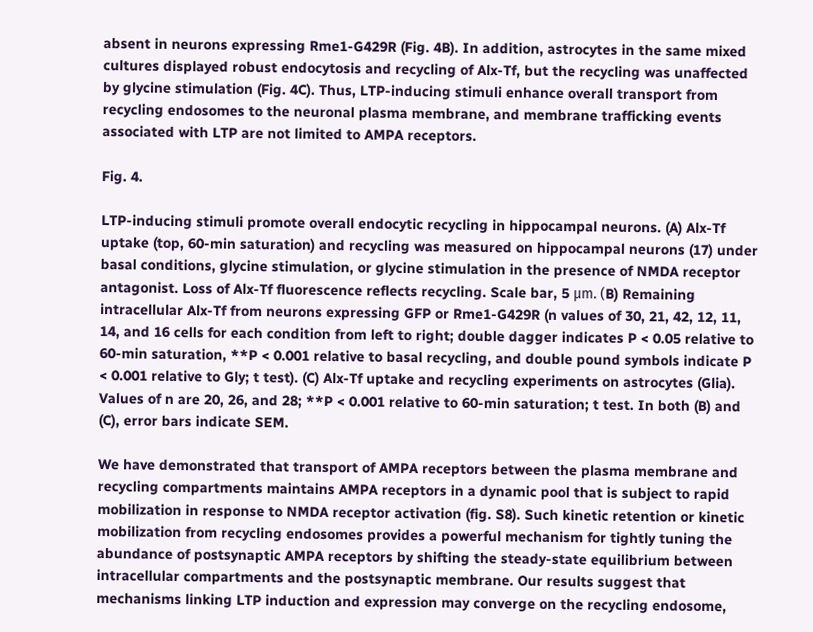absent in neurons expressing Rme1-G429R (Fig. 4B). In addition, astrocytes in the same mixed cultures displayed robust endocytosis and recycling of Alx-Tf, but the recycling was unaffected by glycine stimulation (Fig. 4C). Thus, LTP-inducing stimuli enhance overall transport from recycling endosomes to the neuronal plasma membrane, and membrane trafficking events associated with LTP are not limited to AMPA receptors.

Fig. 4.

LTP-inducing stimuli promote overall endocytic recycling in hippocampal neurons. (A) Alx-Tf uptake (top, 60-min saturation) and recycling was measured on hippocampal neurons (17) under basal conditions, glycine stimulation, or glycine stimulation in the presence of NMDA receptor antagonist. Loss of Alx-Tf fluorescence reflects recycling. Scale bar, 5 μm. (B) Remaining intracellular Alx-Tf from neurons expressing GFP or Rme1-G429R (n values of 30, 21, 42, 12, 11, 14, and 16 cells for each condition from left to right; double dagger indicates P < 0.05 relative to 60-min saturation, **P < 0.001 relative to basal recycling, and double pound symbols indicate P < 0.001 relative to Gly; t test). (C) Alx-Tf uptake and recycling experiments on astrocytes (Glia). Values of n are 20, 26, and 28; **P < 0.001 relative to 60-min saturation; t test. In both (B) and (C), error bars indicate SEM.

We have demonstrated that transport of AMPA receptors between the plasma membrane and recycling compartments maintains AMPA receptors in a dynamic pool that is subject to rapid mobilization in response to NMDA receptor activation (fig. S8). Such kinetic retention or kinetic mobilization from recycling endosomes provides a powerful mechanism for tightly tuning the abundance of postsynaptic AMPA receptors by shifting the steady-state equilibrium between intracellular compartments and the postsynaptic membrane. Our results suggest that mechanisms linking LTP induction and expression may converge on the recycling endosome,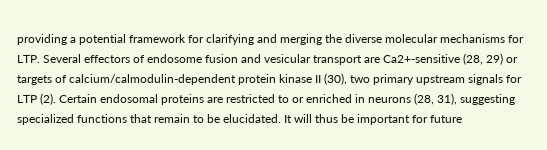providing a potential framework for clarifying and merging the diverse molecular mechanisms for LTP. Several effectors of endosome fusion and vesicular transport are Ca2+-sensitive (28, 29) or targets of calcium/calmodulin-dependent protein kinase II (30), two primary upstream signals for LTP (2). Certain endosomal proteins are restricted to or enriched in neurons (28, 31), suggesting specialized functions that remain to be elucidated. It will thus be important for future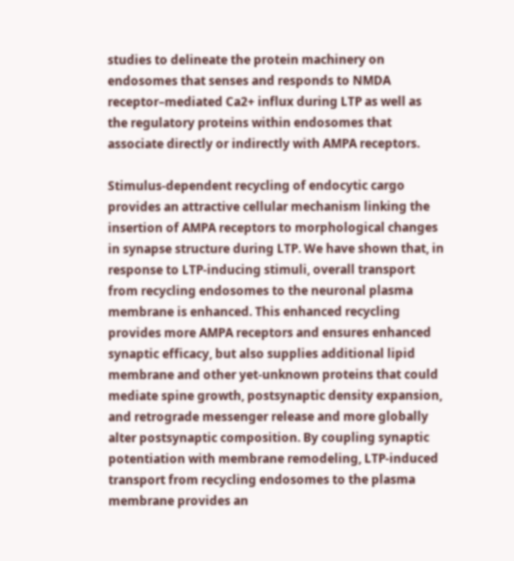studies to delineate the protein machinery on endosomes that senses and responds to NMDA receptor–mediated Ca2+ influx during LTP as well as the regulatory proteins within endosomes that associate directly or indirectly with AMPA receptors.

Stimulus-dependent recycling of endocytic cargo provides an attractive cellular mechanism linking the insertion of AMPA receptors to morphological changes in synapse structure during LTP. We have shown that, in response to LTP-inducing stimuli, overall transport from recycling endosomes to the neuronal plasma membrane is enhanced. This enhanced recycling provides more AMPA receptors and ensures enhanced synaptic efficacy, but also supplies additional lipid membrane and other yet-unknown proteins that could mediate spine growth, postsynaptic density expansion, and retrograde messenger release and more globally alter postsynaptic composition. By coupling synaptic potentiation with membrane remodeling, LTP-induced transport from recycling endosomes to the plasma membrane provides an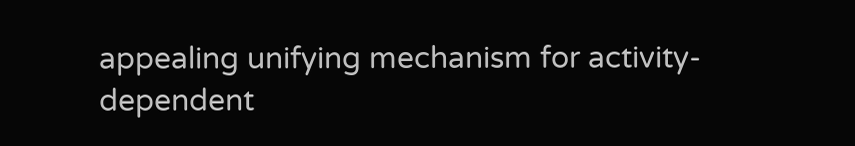appealing unifying mechanism for activity-dependent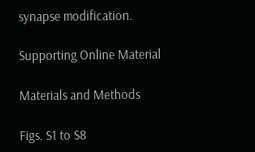synapse modification.

Supporting Online Material

Materials and Methods

Figs. S1 to S8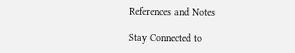References and Notes

Stay Connected to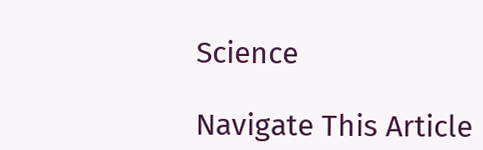Science

Navigate This Article